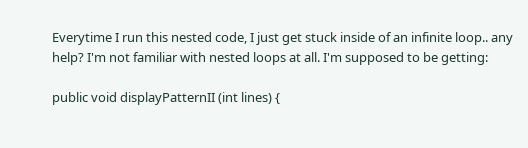Everytime I run this nested code, I just get stuck inside of an infinite loop.. any help? I'm not familiar with nested loops at all. I'm supposed to be getting:

public void displayPatternII (int lines) {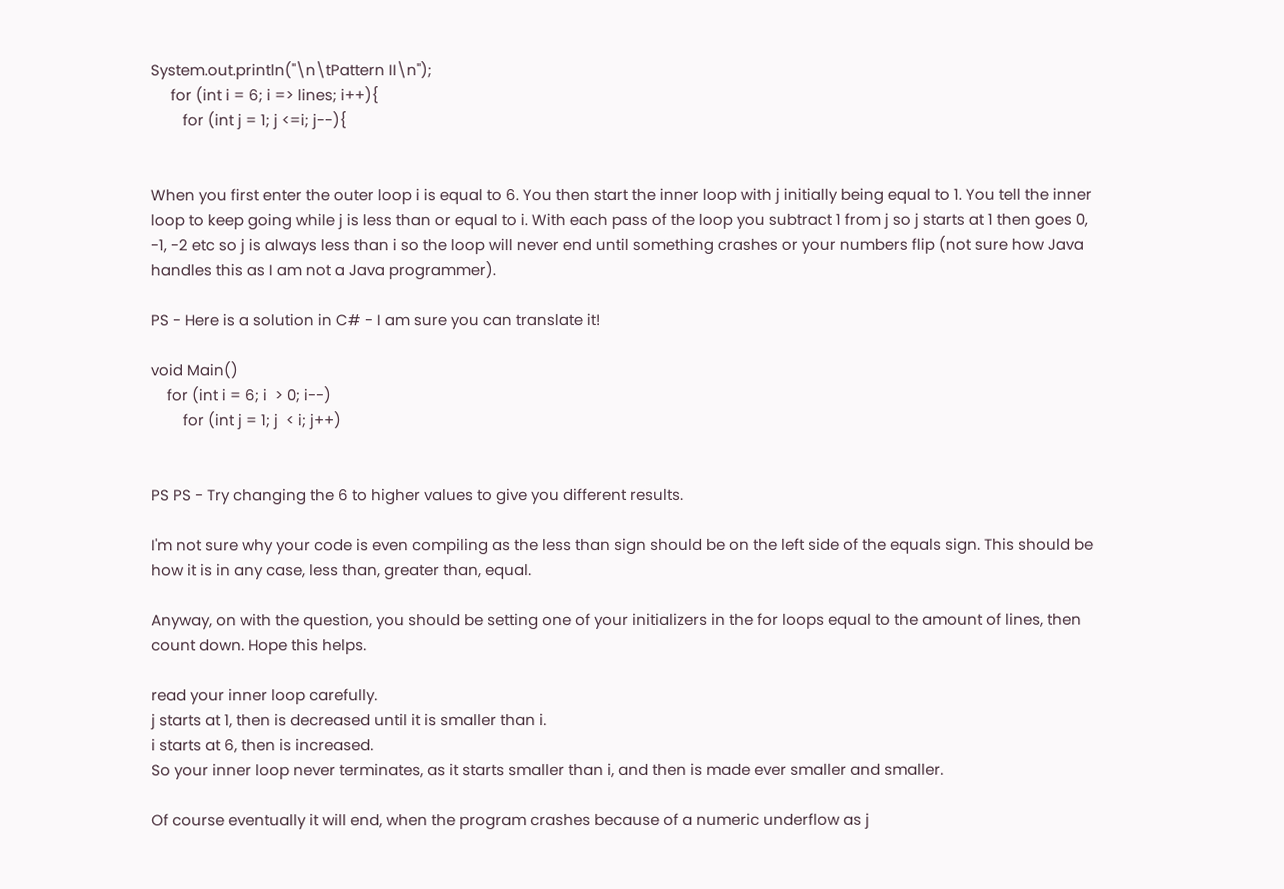System.out.println("\n\tPattern II\n");
     for (int i = 6; i => lines; i++){
        for (int j = 1; j <=i; j--){


When you first enter the outer loop i is equal to 6. You then start the inner loop with j initially being equal to 1. You tell the inner loop to keep going while j is less than or equal to i. With each pass of the loop you subtract 1 from j so j starts at 1 then goes 0, -1, -2 etc so j is always less than i so the loop will never end until something crashes or your numbers flip (not sure how Java handles this as I am not a Java programmer).

PS - Here is a solution in C# - I am sure you can translate it!

void Main()
    for (int i = 6; i  > 0; i--)
        for (int j = 1; j  < i; j++)


PS PS - Try changing the 6 to higher values to give you different results.

I'm not sure why your code is even compiling as the less than sign should be on the left side of the equals sign. This should be how it is in any case, less than, greater than, equal.

Anyway, on with the question, you should be setting one of your initializers in the for loops equal to the amount of lines, then count down. Hope this helps.

read your inner loop carefully.
j starts at 1, then is decreased until it is smaller than i.
i starts at 6, then is increased.
So your inner loop never terminates, as it starts smaller than i, and then is made ever smaller and smaller.

Of course eventually it will end, when the program crashes because of a numeric underflow as j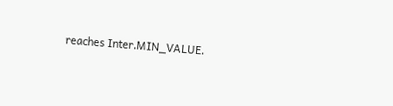reaches Inter.MIN_VALUE.